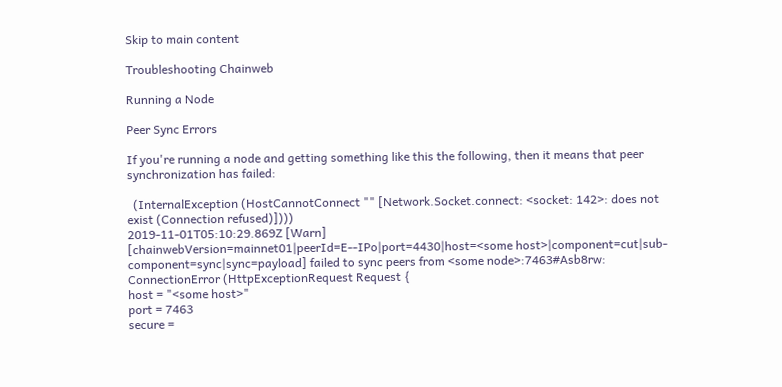Skip to main content

Troubleshooting Chainweb

Running a Node

Peer Sync Errors

If you're running a node and getting something like this the following, then it means that peer synchronization has failed:

  (InternalException (HostCannotConnect "" [Network.Socket.connect: <socket: 142>: does not exist (Connection refused)])))
2019-11-01T05:10:29.869Z [Warn] [chainwebVersion=mainnet01|peerId=E--IPo|port=4430|host=<some host>|component=cut|sub-component=sync|sync=payload] failed to sync peers from <some node>:7463#Asb8rw: ConnectionError (HttpExceptionRequest Request {
host = "<some host>"
port = 7463
secure =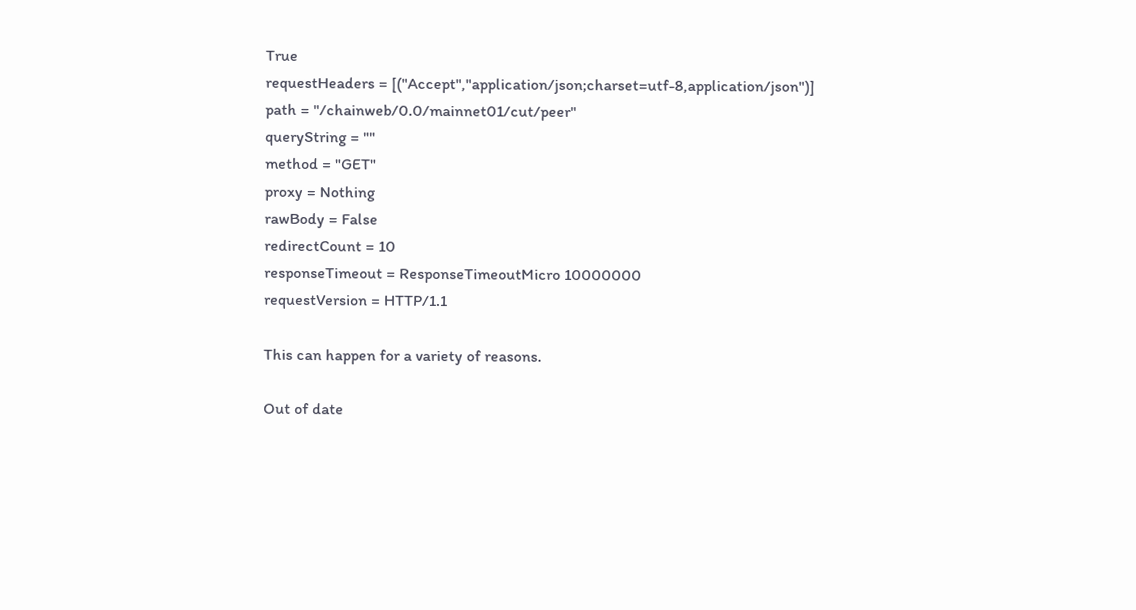True
requestHeaders = [("Accept","application/json;charset=utf-8,application/json")]
path = "/chainweb/0.0/mainnet01/cut/peer"
queryString = ""
method = "GET"
proxy = Nothing
rawBody = False
redirectCount = 10
responseTimeout = ResponseTimeoutMicro 10000000
requestVersion = HTTP/1.1

This can happen for a variety of reasons.

Out of date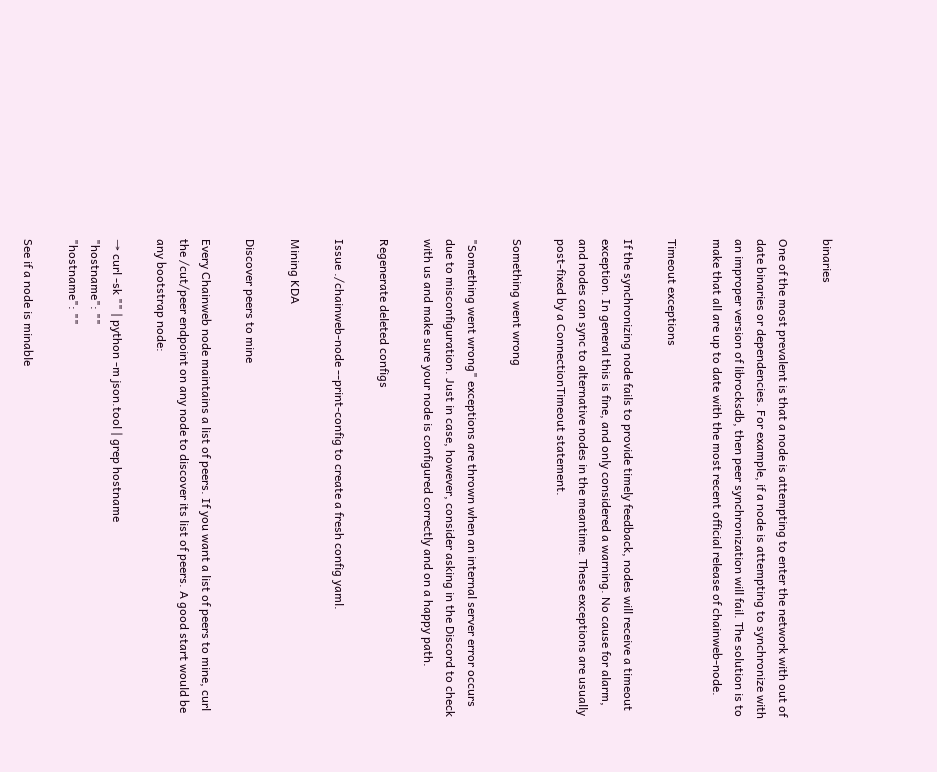binaries

One of the most prevalent is that a node is attempting to enter the network with out of date binaries or dependencies. For example, if a node is attempting to synchronize with an improper version of librocksdb, then peer synchronization will fail. The solution is to make that all are up to date with the most recent official release of chainweb-node.

Timeout exceptions

If the synchronizing node fails to provide timely feedback, nodes will receive a timeout exception. In general this is fine, and only considered a warning. No cause for alarm, and nodes can sync to alternative nodes in the meantime. These exceptions are usually post-fixed by a ConnectionTimeout statement.

Something went wrong

"Something went wrong" exceptions are thrown when an internal server error occurs due to misconfiguration. Just in case, however, consider asking in the Discord to check with us and make sure your node is configured correctly and on a happy path.

Regenerate deleted configs

Issue ./chainweb-node --print-config to create a fresh config yaml.

Mining KDA

Discover peers to mine

Every Chainweb node maintains a list of peers. If you want a list of peers to mine, curl the /cut/peer endpoint on any node to discover its list of peers. A good start would be any bootstrap node:

→ curl -sk "" | python -m json.tool | grep hostname
"hostname": ""
"hostname": ""

See if a node is minable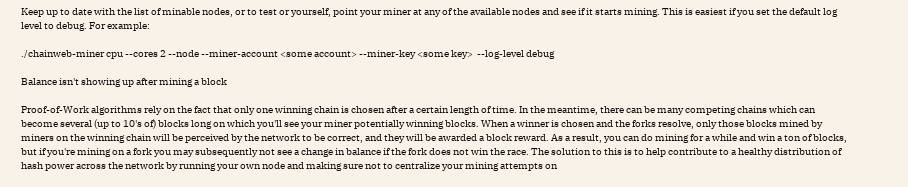Keep up to date with the list of minable nodes, or to test or yourself, point your miner at any of the available nodes and see if it starts mining. This is easiest if you set the default log level to debug. For example:

./chainweb-miner cpu --cores 2 --node --miner-account <some account> --miner-key <some key>  --log-level debug

Balance isn't showing up after mining a block

Proof-of-Work algorithms rely on the fact that only one winning chain is chosen after a certain length of time. In the meantime, there can be many competing chains which can become several (up to 10's of) blocks long on which you'll see your miner potentially winning blocks. When a winner is chosen and the forks resolve, only those blocks mined by miners on the winning chain will be perceived by the network to be correct, and they will be awarded a block reward. As a result, you can do mining for a while and win a ton of blocks, but if you're mining on a fork you may subsequently not see a change in balance if the fork does not win the race. The solution to this is to help contribute to a healthy distribution of hash power across the network by running your own node and making sure not to centralize your mining attempts on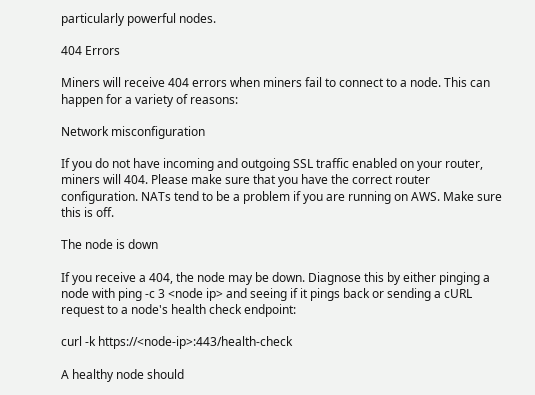particularly powerful nodes.

404 Errors

Miners will receive 404 errors when miners fail to connect to a node. This can happen for a variety of reasons:

Network misconfiguration

If you do not have incoming and outgoing SSL traffic enabled on your router, miners will 404. Please make sure that you have the correct router configuration. NATs tend to be a problem if you are running on AWS. Make sure this is off.

The node is down

If you receive a 404, the node may be down. Diagnose this by either pinging a node with ping -c 3 <node ip> and seeing if it pings back or sending a cURL request to a node's health check endpoint:

curl -k https://<node-ip>:443/health-check

A healthy node should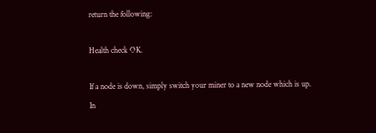return the following:

Health check OK.

If a node is down, simply switch your miner to a new node which is up. In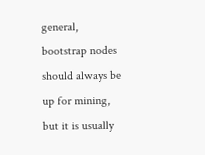general, bootstrap nodes should always be up for mining, but it is usually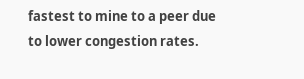fastest to mine to a peer due to lower congestion rates.